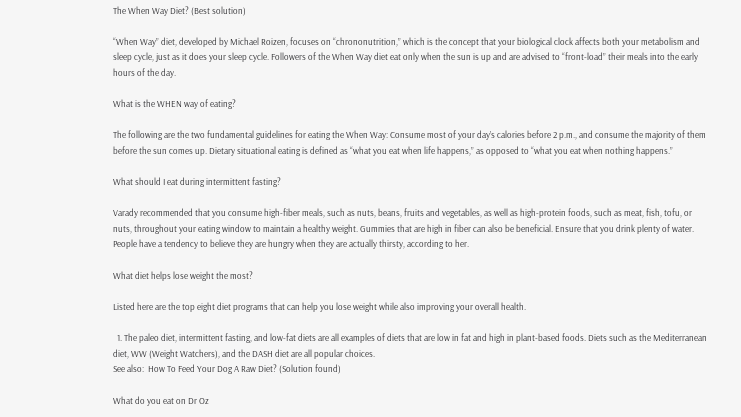The When Way Diet? (Best solution)

“When Way” diet, developed by Michael Roizen, focuses on “chrononutrition,” which is the concept that your biological clock affects both your metabolism and sleep cycle, just as it does your sleep cycle. Followers of the When Way diet eat only when the sun is up and are advised to “front-load” their meals into the early hours of the day.

What is the WHEN way of eating?

The following are the two fundamental guidelines for eating the When Way: Consume most of your day’s calories before 2 p.m., and consume the majority of them before the sun comes up. Dietary situational eating is defined as “what you eat when life happens,” as opposed to “what you eat when nothing happens.”

What should I eat during intermittent fasting?

Varady recommended that you consume high-fiber meals, such as nuts, beans, fruits and vegetables, as well as high-protein foods, such as meat, fish, tofu, or nuts, throughout your eating window to maintain a healthy weight. Gummies that are high in fiber can also be beneficial. Ensure that you drink plenty of water. People have a tendency to believe they are hungry when they are actually thirsty, according to her.

What diet helps lose weight the most?

Listed here are the top eight diet programs that can help you lose weight while also improving your overall health.

  1. The paleo diet, intermittent fasting, and low-fat diets are all examples of diets that are low in fat and high in plant-based foods. Diets such as the Mediterranean diet, WW (Weight Watchers), and the DASH diet are all popular choices.
See also:  How To Feed Your Dog A Raw Diet? (Solution found)

What do you eat on Dr Oz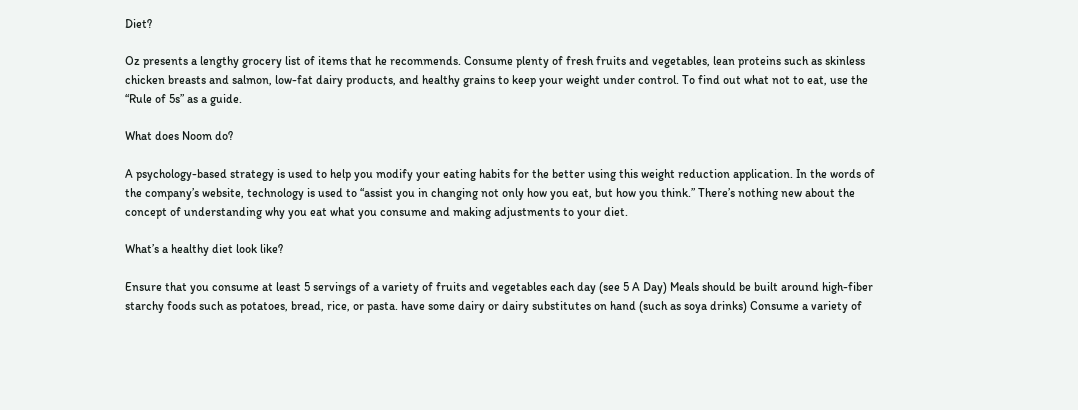Diet?

Oz presents a lengthy grocery list of items that he recommends. Consume plenty of fresh fruits and vegetables, lean proteins such as skinless chicken breasts and salmon, low-fat dairy products, and healthy grains to keep your weight under control. To find out what not to eat, use the “Rule of 5s” as a guide.

What does Noom do?

A psychology-based strategy is used to help you modify your eating habits for the better using this weight reduction application. In the words of the company’s website, technology is used to “assist you in changing not only how you eat, but how you think.” There’s nothing new about the concept of understanding why you eat what you consume and making adjustments to your diet.

What’s a healthy diet look like?

Ensure that you consume at least 5 servings of a variety of fruits and vegetables each day (see 5 A Day) Meals should be built around high-fiber starchy foods such as potatoes, bread, rice, or pasta. have some dairy or dairy substitutes on hand (such as soya drinks) Consume a variety of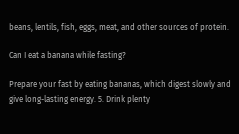beans, lentils, fish, eggs, meat, and other sources of protein.

Can I eat a banana while fasting?

Prepare your fast by eating bananas, which digest slowly and give long-lasting energy. 5. Drink plenty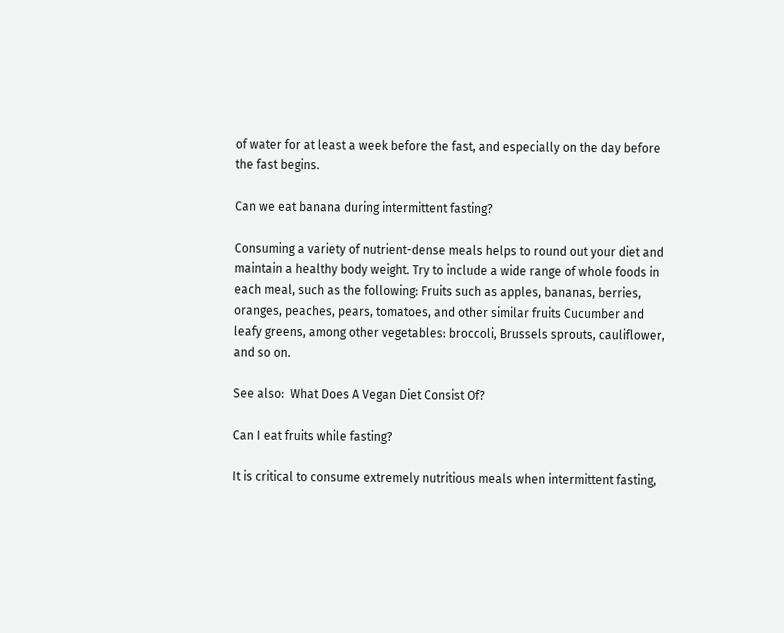of water for at least a week before the fast, and especially on the day before the fast begins.

Can we eat banana during intermittent fasting?

Consuming a variety of nutrient-dense meals helps to round out your diet and maintain a healthy body weight. Try to include a wide range of whole foods in each meal, such as the following: Fruits such as apples, bananas, berries, oranges, peaches, pears, tomatoes, and other similar fruits Cucumber and leafy greens, among other vegetables: broccoli, Brussels sprouts, cauliflower, and so on.

See also:  What Does A Vegan Diet Consist Of?

Can I eat fruits while fasting?

It is critical to consume extremely nutritious meals when intermittent fasting,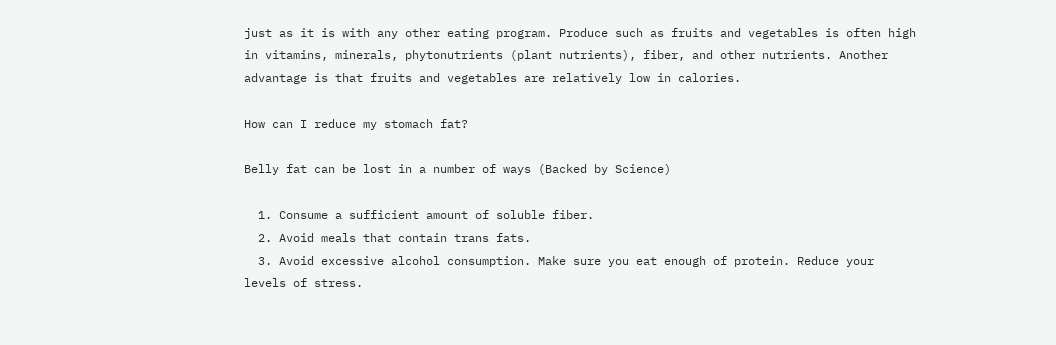just as it is with any other eating program. Produce such as fruits and vegetables is often high in vitamins, minerals, phytonutrients (plant nutrients), fiber, and other nutrients. Another advantage is that fruits and vegetables are relatively low in calories.

How can I reduce my stomach fat?

Belly fat can be lost in a number of ways (Backed by Science)

  1. Consume a sufficient amount of soluble fiber.
  2. Avoid meals that contain trans fats.
  3. Avoid excessive alcohol consumption. Make sure you eat enough of protein. Reduce your levels of stress.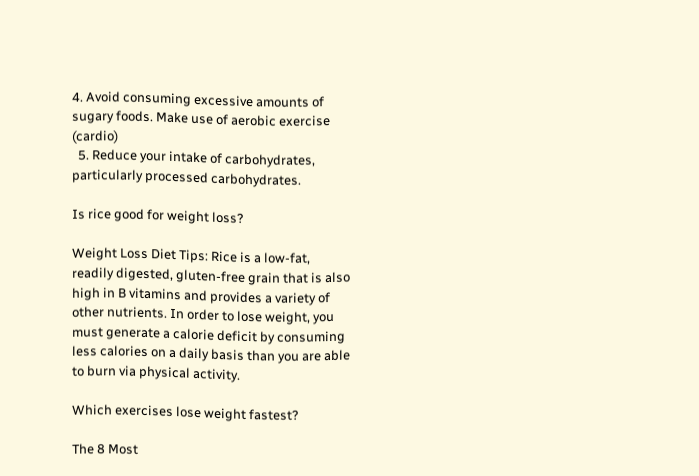4. Avoid consuming excessive amounts of sugary foods. Make use of aerobic exercise (cardio)
  5. Reduce your intake of carbohydrates, particularly processed carbohydrates.

Is rice good for weight loss?

Weight Loss Diet Tips: Rice is a low-fat, readily digested, gluten-free grain that is also high in B vitamins and provides a variety of other nutrients. In order to lose weight, you must generate a calorie deficit by consuming less calories on a daily basis than you are able to burn via physical activity.

Which exercises lose weight fastest?

The 8 Most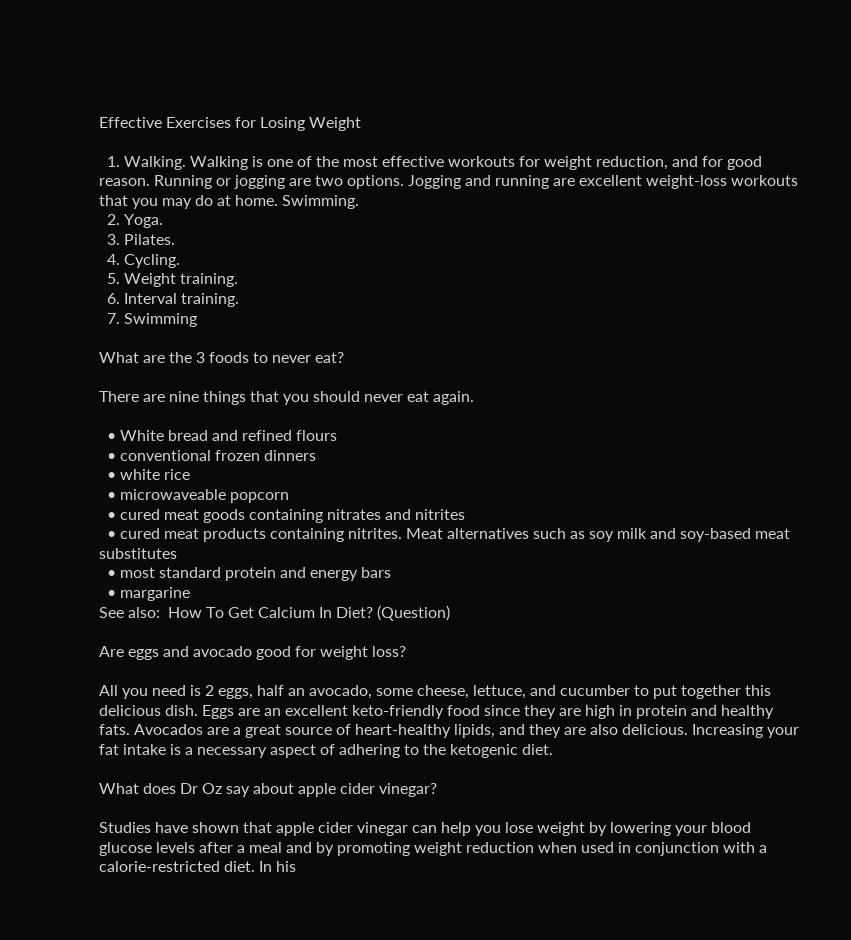Effective Exercises for Losing Weight

  1. Walking. Walking is one of the most effective workouts for weight reduction, and for good reason. Running or jogging are two options. Jogging and running are excellent weight-loss workouts that you may do at home. Swimming.
  2. Yoga.
  3. Pilates.
  4. Cycling.
  5. Weight training.
  6. Interval training.
  7. Swimming

What are the 3 foods to never eat?

There are nine things that you should never eat again.

  • White bread and refined flours
  • conventional frozen dinners
  • white rice
  • microwaveable popcorn
  • cured meat goods containing nitrates and nitrites
  • cured meat products containing nitrites. Meat alternatives such as soy milk and soy-based meat substitutes
  • most standard protein and energy bars
  • margarine
See also:  How To Get Calcium In Diet? (Question)

Are eggs and avocado good for weight loss?

All you need is 2 eggs, half an avocado, some cheese, lettuce, and cucumber to put together this delicious dish. Eggs are an excellent keto-friendly food since they are high in protein and healthy fats. Avocados are a great source of heart-healthy lipids, and they are also delicious. Increasing your fat intake is a necessary aspect of adhering to the ketogenic diet.

What does Dr Oz say about apple cider vinegar?

Studies have shown that apple cider vinegar can help you lose weight by lowering your blood glucose levels after a meal and by promoting weight reduction when used in conjunction with a calorie-restricted diet. In his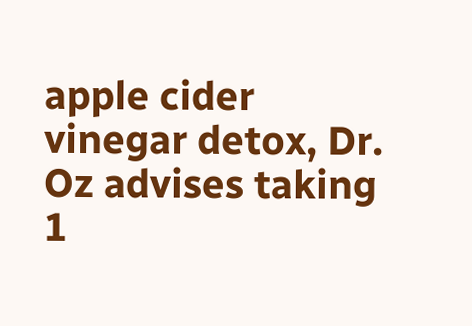apple cider vinegar detox, Dr. Oz advises taking 1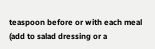teaspoon before or with each meal (add to salad dressing or a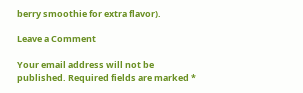berry smoothie for extra flavor).

Leave a Comment

Your email address will not be published. Required fields are marked *